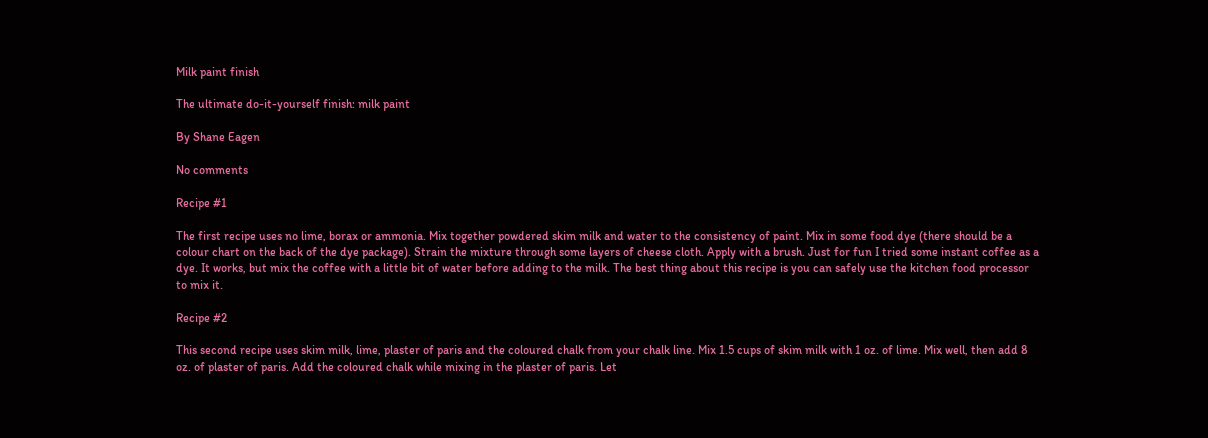Milk paint finish

The ultimate do-it-yourself finish: milk paint

By Shane Eagen

No comments

Recipe #1

The first recipe uses no lime, borax or ammonia. Mix together powdered skim milk and water to the consistency of paint. Mix in some food dye (there should be a colour chart on the back of the dye package). Strain the mixture through some layers of cheese cloth. Apply with a brush. Just for fun I tried some instant coffee as a dye. It works, but mix the coffee with a little bit of water before adding to the milk. The best thing about this recipe is you can safely use the kitchen food processor to mix it.

Recipe #2

This second recipe uses skim milk, lime, plaster of paris and the coloured chalk from your chalk line. Mix 1.5 cups of skim milk with 1 oz. of lime. Mix well, then add 8 oz. of plaster of paris. Add the coloured chalk while mixing in the plaster of paris. Let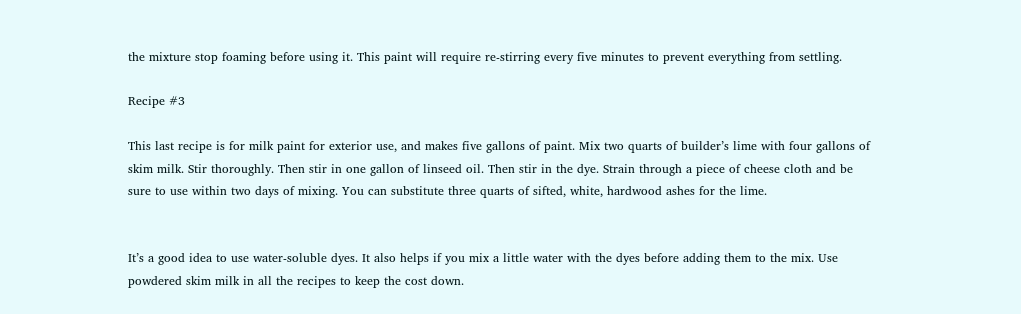the mixture stop foaming before using it. This paint will require re-stirring every five minutes to prevent everything from settling.

Recipe #3

This last recipe is for milk paint for exterior use, and makes five gallons of paint. Mix two quarts of builder’s lime with four gallons of skim milk. Stir thoroughly. Then stir in one gallon of linseed oil. Then stir in the dye. Strain through a piece of cheese cloth and be sure to use within two days of mixing. You can substitute three quarts of sifted, white, hardwood ashes for the lime.


It’s a good idea to use water-soluble dyes. It also helps if you mix a little water with the dyes before adding them to the mix. Use powdered skim milk in all the recipes to keep the cost down.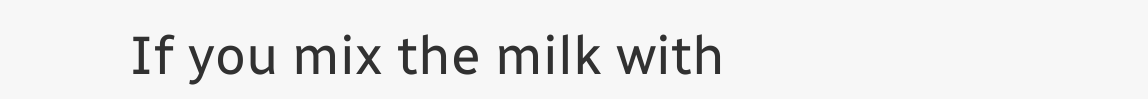If you mix the milk with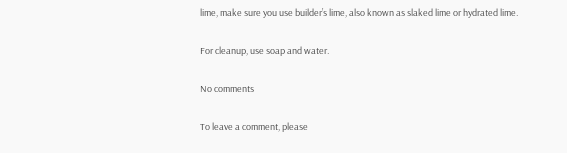lime, make sure you use builder’s lime, also known as slaked lime or hydrated lime.

For cleanup, use soap and water.

No comments

To leave a comment, please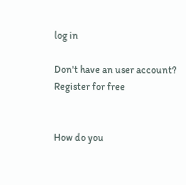log in

Don't have an user account? Register for free


How do you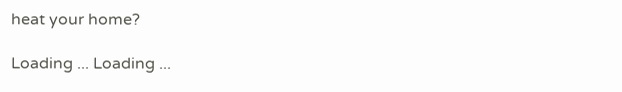heat your home?

Loading ... Loading ...